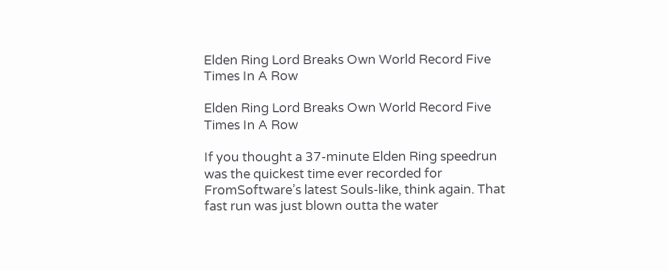Elden Ring Lord Breaks Own World Record Five Times In A Row

Elden Ring Lord Breaks Own World Record Five Times In A Row

If you thought a 37-minute Elden Ring speedrun was the quickest time ever recorded for FromSoftware’s latest Souls-like, think again. That fast run was just blown outta the water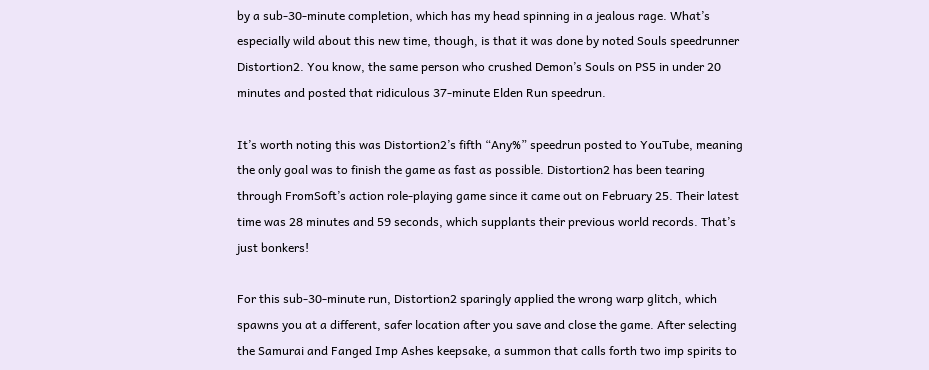by a sub-30-minute completion, which has my head spinning in a jealous rage. What’s especially wild about this new time, though, is that it was done by noted Souls speedrunner Distortion2. You know, the same person who crushed Demon’s Souls on PS5 in under 20 minutes and posted that ridiculous 37-minute Elden Run speedrun.

It’s worth noting this was Distortion2’s fifth “Any%” speedrun posted to YouTube, meaning the only goal was to finish the game as fast as possible. Distortion2 has been tearing through FromSoft’s action role-playing game since it came out on February 25. Their latest time was 28 minutes and 59 seconds, which supplants their previous world records. That’s just bonkers!

For this sub-30-minute run, Distortion2 sparingly applied the wrong warp glitch, which spawns you at a different, safer location after you save and close the game. After selecting the Samurai and Fanged Imp Ashes keepsake, a summon that calls forth two imp spirits to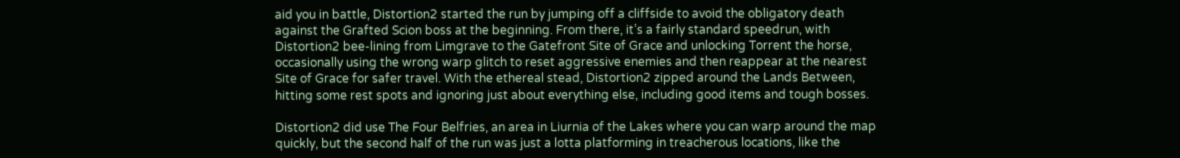aid you in battle, Distortion2 started the run by jumping off a cliffside to avoid the obligatory death against the Grafted Scion boss at the beginning. From there, it’s a fairly standard speedrun, with Distortion2 bee-lining from Limgrave to the Gatefront Site of Grace and unlocking Torrent the horse, occasionally using the wrong warp glitch to reset aggressive enemies and then reappear at the nearest Site of Grace for safer travel. With the ethereal stead, Distortion2 zipped around the Lands Between, hitting some rest spots and ignoring just about everything else, including good items and tough bosses.

Distortion2 did use The Four Belfries, an area in Liurnia of the Lakes where you can warp around the map quickly, but the second half of the run was just a lotta platforming in treacherous locations, like the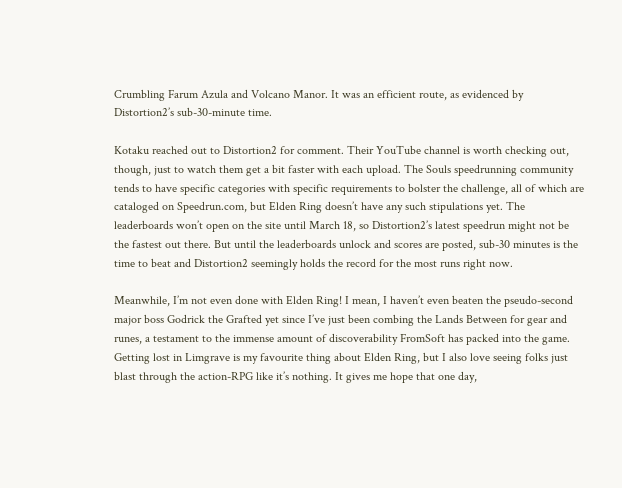Crumbling Farum Azula and Volcano Manor. It was an efficient route, as evidenced by Distortion2’s sub-30-minute time.

Kotaku reached out to Distortion2 for comment. Their YouTube channel is worth checking out, though, just to watch them get a bit faster with each upload. The Souls speedrunning community tends to have specific categories with specific requirements to bolster the challenge, all of which are cataloged on Speedrun.com, but Elden Ring doesn’t have any such stipulations yet. The leaderboards won’t open on the site until March 18, so Distortion2’s latest speedrun might not be the fastest out there. But until the leaderboards unlock and scores are posted, sub-30 minutes is the time to beat and Distortion2 seemingly holds the record for the most runs right now.

Meanwhile, I’m not even done with Elden Ring! I mean, I haven’t even beaten the pseudo-second major boss Godrick the Grafted yet since I’ve just been combing the Lands Between for gear and runes, a testament to the immense amount of discoverability FromSoft has packed into the game. Getting lost in Limgrave is my favourite thing about Elden Ring, but I also love seeing folks just blast through the action-RPG like it’s nothing. It gives me hope that one day,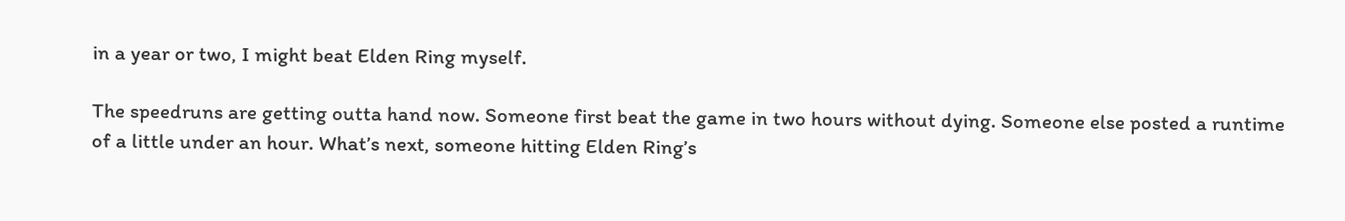in a year or two, I might beat Elden Ring myself.

The speedruns are getting outta hand now. Someone first beat the game in two hours without dying. Someone else posted a runtime of a little under an hour. What’s next, someone hitting Elden Ring’s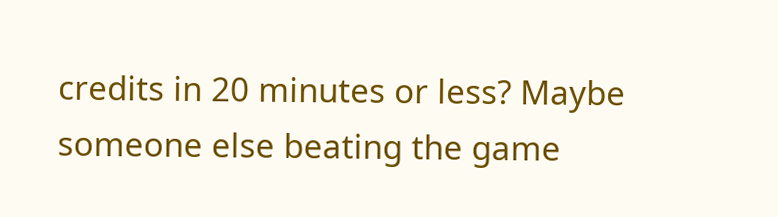credits in 20 minutes or less? Maybe someone else beating the game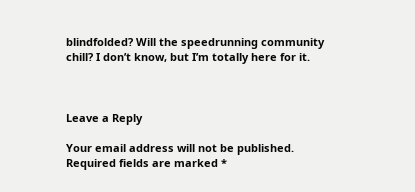blindfolded? Will the speedrunning community chill? I don’t know, but I’m totally here for it.



Leave a Reply

Your email address will not be published. Required fields are marked *